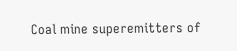Coal mine superemitters of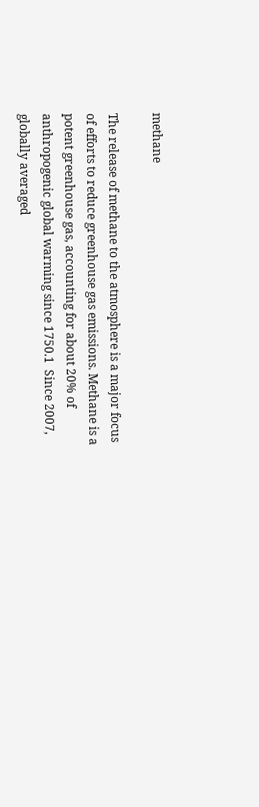methane

The release of methane to the atmosphere is a major focus of efforts to reduce greenhouse gas emissions. Methane is a potent greenhouse gas, accounting for about 20% of anthropogenic global warming since 1750.1  Since 2007, globally averaged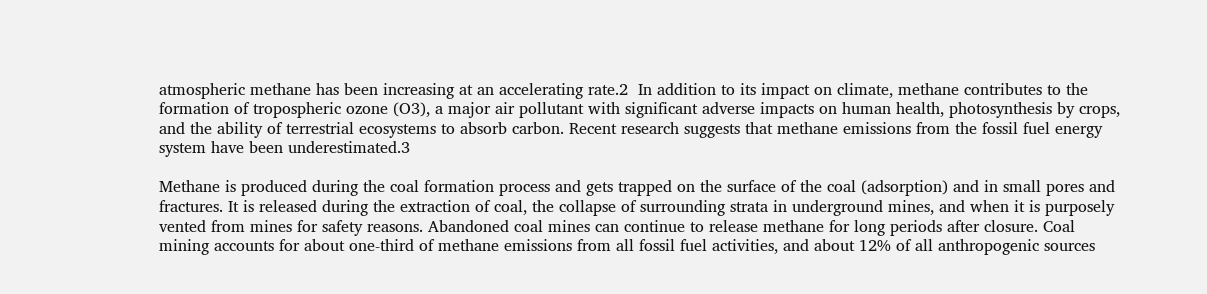atmospheric methane has been increasing at an accelerating rate.2  In addition to its impact on climate, methane contributes to the formation of tropospheric ozone (O3), a major air pollutant with significant adverse impacts on human health, photosynthesis by crops, and the ability of terrestrial ecosystems to absorb carbon. Recent research suggests that methane emissions from the fossil fuel energy system have been underestimated.3

Methane is produced during the coal formation process and gets trapped on the surface of the coal (adsorption) and in small pores and fractures. It is released during the extraction of coal, the collapse of surrounding strata in underground mines, and when it is purposely vented from mines for safety reasons. Abandoned coal mines can continue to release methane for long periods after closure. Coal mining accounts for about one-third of methane emissions from all fossil fuel activities, and about 12% of all anthropogenic sources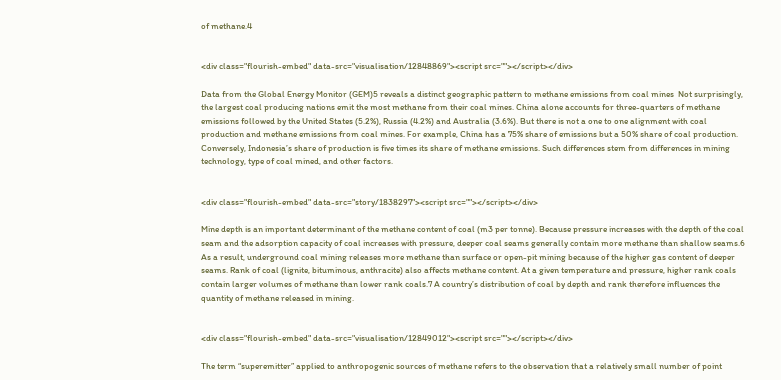of methane.4


<div class="flourish-embed" data-src="visualisation/12848869"><script src=""></script></div>

Data from the Global Energy Monitor (GEM)5 reveals a distinct geographic pattern to methane emissions from coal mines  Not surprisingly, the largest coal producing nations emit the most methane from their coal mines. China alone accounts for three-quarters of methane emissions followed by the United States (5.2%), Russia (4.2%) and Australia (3.6%). But there is not a one to one alignment with coal production and methane emissions from coal mines. For example, China has a 75% share of emissions but a 50% share of coal production. Conversely, Indonesia’s share of production is five times its share of methane emissions. Such differences stem from differences in mining technology, type of coal mined, and other factors.


<div class="flourish-embed" data-src="story/1838297"><script src=""></script></div>

Mine depth is an important determinant of the methane content of coal (m3 per tonne). Because pressure increases with the depth of the coal seam and the adsorption capacity of coal increases with pressure, deeper coal seams generally contain more methane than shallow seams.6  As a result, underground coal mining releases more methane than surface or open-pit mining because of the higher gas content of deeper seams. Rank of coal (lignite, bituminous, anthracite) also affects methane content. At a given temperature and pressure, higher rank coals contain larger volumes of methane than lower rank coals.7 A country’s distribution of coal by depth and rank therefore influences the quantity of methane released in mining.


<div class="flourish-embed" data-src="visualisation/12849012"><script src=""></script></div>

The term “superemitter” applied to anthropogenic sources of methane refers to the observation that a relatively small number of point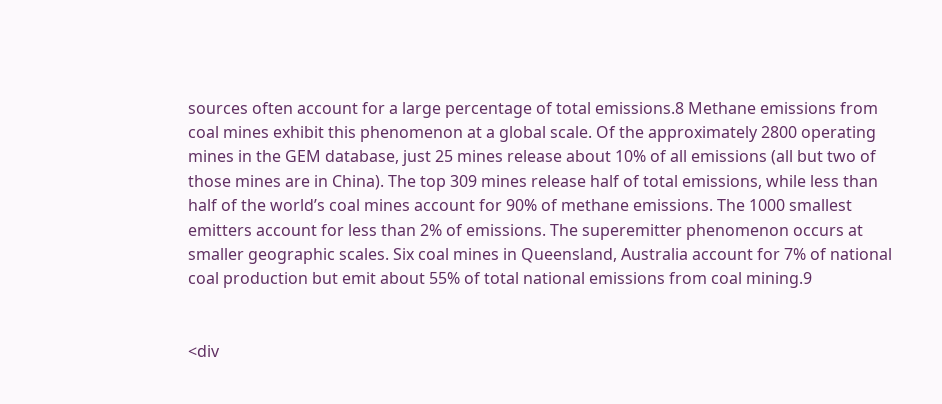sources often account for a large percentage of total emissions.8 Methane emissions from coal mines exhibit this phenomenon at a global scale. Of the approximately 2800 operating mines in the GEM database, just 25 mines release about 10% of all emissions (all but two of those mines are in China). The top 309 mines release half of total emissions, while less than half of the world’s coal mines account for 90% of methane emissions. The 1000 smallest emitters account for less than 2% of emissions. The superemitter phenomenon occurs at smaller geographic scales. Six coal mines in Queensland, Australia account for 7% of national coal production but emit about 55% of total national emissions from coal mining.9


<div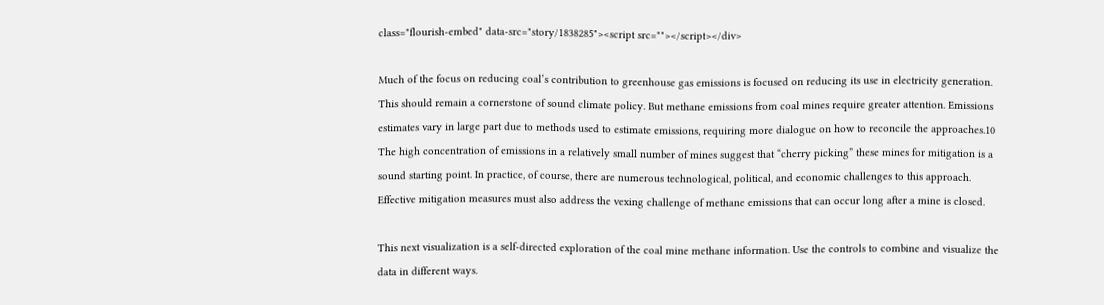class="flourish-embed" data-src="story/1838285"><script src=""></script></div>

Much of the focus on reducing coal’s contribution to greenhouse gas emissions is focused on reducing its use in electricity generation. This should remain a cornerstone of sound climate policy. But methane emissions from coal mines require greater attention. Emissions estimates vary in large part due to methods used to estimate emissions, requiring more dialogue on how to reconcile the approaches.10 The high concentration of emissions in a relatively small number of mines suggest that “cherry picking” these mines for mitigation is a sound starting point. In practice, of course, there are numerous technological, political, and economic challenges to this approach. Effective mitigation measures must also address the vexing challenge of methane emissions that can occur long after a mine is closed.

This next visualization is a self-directed exploration of the coal mine methane information. Use the controls to combine and visualize the data in different ways.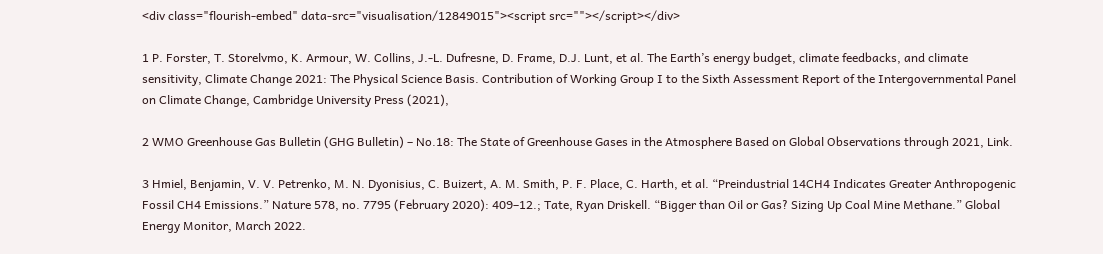<div class="flourish-embed" data-src="visualisation/12849015"><script src=""></script></div>

1 P. Forster, T. Storelvmo, K. Armour, W. Collins, J.-L. Dufresne, D. Frame, D.J. Lunt, et al. The Earth’s energy budget, climate feedbacks, and climate sensitivity, Climate Change 2021: The Physical Science Basis. Contribution of Working Group I to the Sixth Assessment Report of the Intergovernmental Panel on Climate Change, Cambridge University Press (2021),

2 WMO Greenhouse Gas Bulletin (GHG Bulletin) – No.18: The State of Greenhouse Gases in the Atmosphere Based on Global Observations through 2021, Link.

3 Hmiel, Benjamin, V. V. Petrenko, M. N. Dyonisius, C. Buizert, A. M. Smith, P. F. Place, C. Harth, et al. “Preindustrial 14CH4 Indicates Greater Anthropogenic Fossil CH4 Emissions.” Nature 578, no. 7795 (February 2020): 409–12.; Tate, Ryan Driskell. “Bigger than Oil or Gas? Sizing Up Coal Mine Methane.” Global Energy Monitor, March 2022.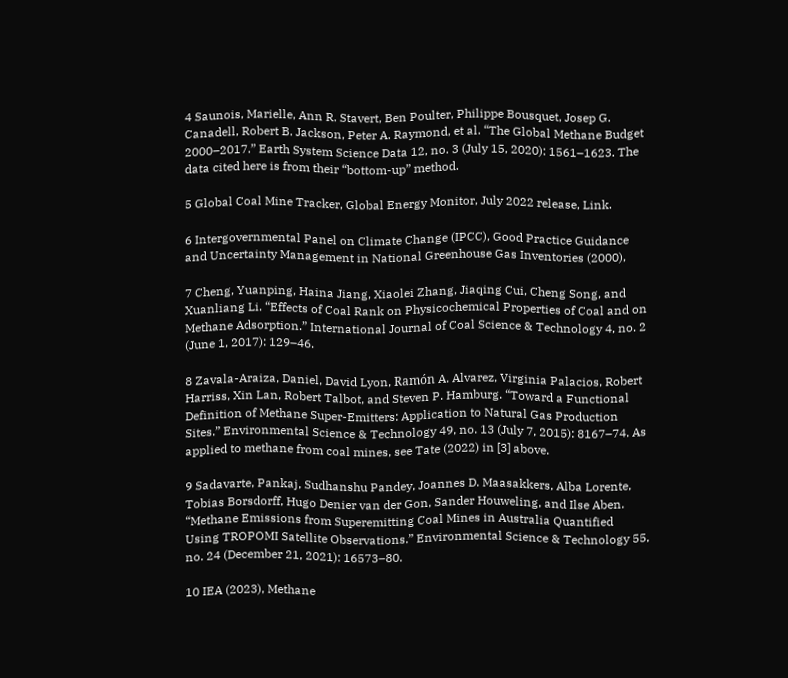4 Saunois, Marielle, Ann R. Stavert, Ben Poulter, Philippe Bousquet, Josep G. Canadell, Robert B. Jackson, Peter A. Raymond, et al. “The Global Methane Budget 2000–2017.” Earth System Science Data 12, no. 3 (July 15, 2020): 1561–1623. The data cited here is from their “bottom-up” method.

5 Global Coal Mine Tracker, Global Energy Monitor, July 2022 release, Link.

6 Intergovernmental Panel on Climate Change (IPCC), Good Practice Guidance and Uncertainty Management in National Greenhouse Gas Inventories (2000),

7 Cheng, Yuanping, Haina Jiang, Xiaolei Zhang, Jiaqing Cui, Cheng Song, and Xuanliang Li. “Effects of Coal Rank on Physicochemical Properties of Coal and on Methane Adsorption.” International Journal of Coal Science & Technology 4, no. 2 (June 1, 2017): 129–46.

8 Zavala-Araiza, Daniel, David Lyon, Ramón A. Alvarez, Virginia Palacios, Robert Harriss, Xin Lan, Robert Talbot, and Steven P. Hamburg. “Toward a Functional Definition of Methane Super-Emitters: Application to Natural Gas Production Sites.” Environmental Science & Technology 49, no. 13 (July 7, 2015): 8167–74. As applied to methane from coal mines, see Tate (2022) in [3] above.

9 Sadavarte, Pankaj, Sudhanshu Pandey, Joannes D. Maasakkers, Alba Lorente, Tobias Borsdorff, Hugo Denier van der Gon, Sander Houweling, and Ilse Aben. “Methane Emissions from Superemitting Coal Mines in Australia Quantified Using TROPOMI Satellite Observations.” Environmental Science & Technology 55, no. 24 (December 21, 2021): 16573–80.

10 IEA (2023), Methane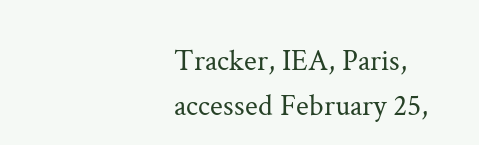Tracker, IEA, Paris, accessed February 25,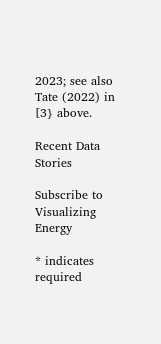2023; see also Tate (2022) in [3} above.

Recent Data Stories

Subscribe to Visualizing Energy

* indicates required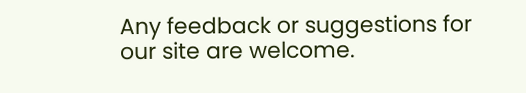Any feedback or suggestions for our site are welcome.